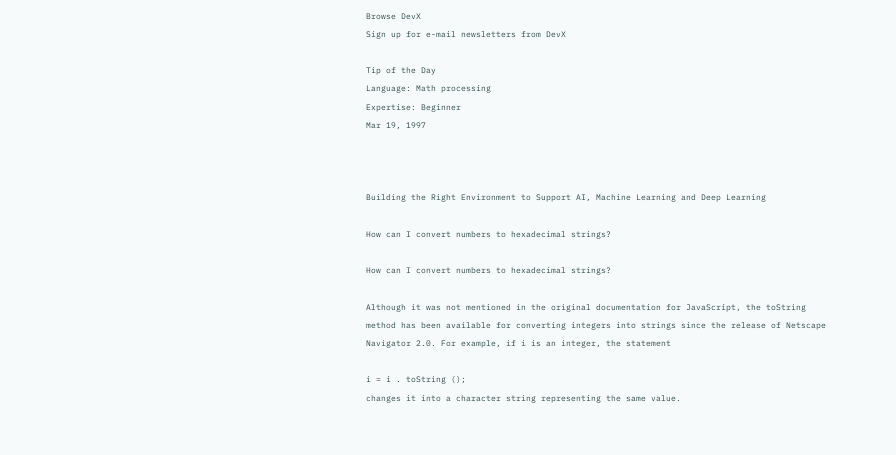Browse DevX
Sign up for e-mail newsletters from DevX

Tip of the Day
Language: Math processing
Expertise: Beginner
Mar 19, 1997



Building the Right Environment to Support AI, Machine Learning and Deep Learning

How can I convert numbers to hexadecimal strings?

How can I convert numbers to hexadecimal strings?

Although it was not mentioned in the original documentation for JavaScript, the toString method has been available for converting integers into strings since the release of Netscape Navigator 2.0. For example, if i is an integer, the statement

i = i . toString ();
changes it into a character string representing the same value.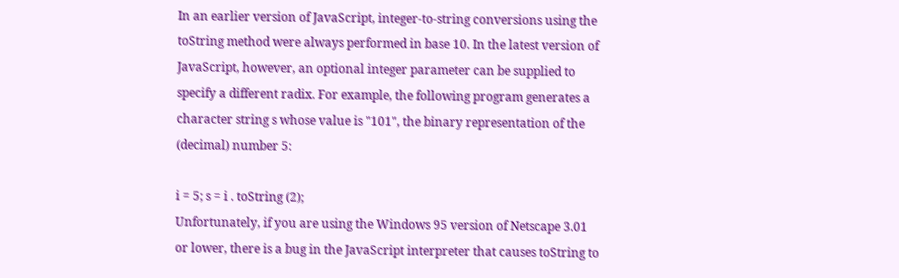In an earlier version of JavaScript, integer-to-string conversions using the toString method were always performed in base 10. In the latest version of JavaScript, however, an optional integer parameter can be supplied to specify a different radix. For example, the following program generates a character string s whose value is "101", the binary representation of the (decimal) number 5:

i = 5; s = i . toString (2);
Unfortunately, if you are using the Windows 95 version of Netscape 3.01 or lower, there is a bug in the JavaScript interpreter that causes toString to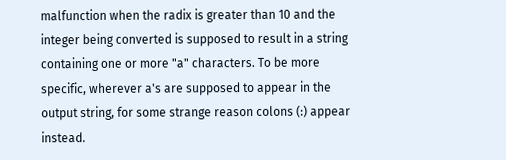malfunction when the radix is greater than 10 and the integer being converted is supposed to result in a string containing one or more "a" characters. To be more specific, wherever a's are supposed to appear in the output string, for some strange reason colons (:) appear instead.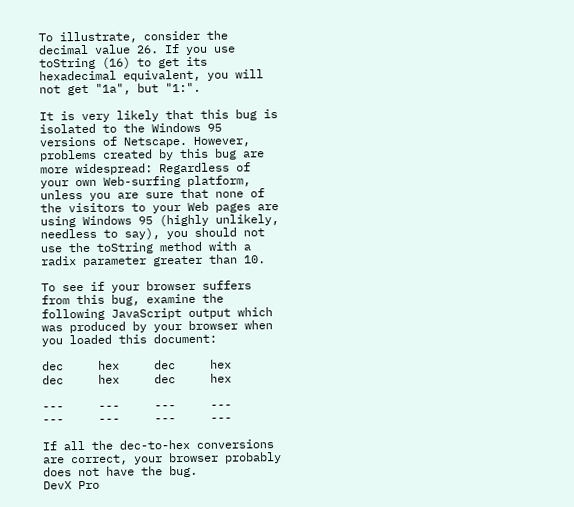To illustrate, consider the decimal value 26. If you use toString (16) to get its hexadecimal equivalent, you will not get "1a", but "1:".

It is very likely that this bug is isolated to the Windows 95 versions of Netscape. However, problems created by this bug are more widespread: Regardless of your own Web-surfing platform, unless you are sure that none of the visitors to your Web pages are using Windows 95 (highly unlikely, needless to say), you should not use the toString method with a radix parameter greater than 10.

To see if your browser suffers from this bug, examine the following JavaScript output which was produced by your browser when you loaded this document:

dec     hex     dec     hex     dec     hex     dec     hex

---     ---     ---     ---     ---     ---     ---     ---

If all the dec-to-hex conversions are correct, your browser probably does not have the bug.
DevX Pro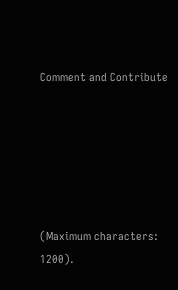Comment and Contribute






(Maximum characters: 1200).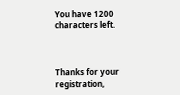You have 1200 characters left.



Thanks for your registration,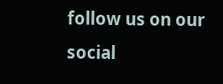follow us on our social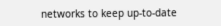networks to keep up-to-date